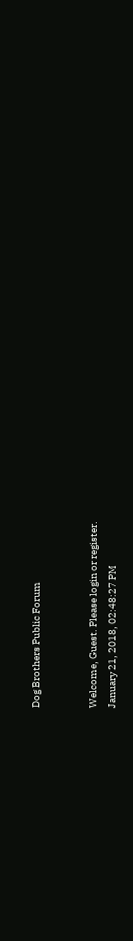Dog Brothers Public Forum


Welcome, Guest. Please login or register.
January 21, 2018, 02:48:27 PM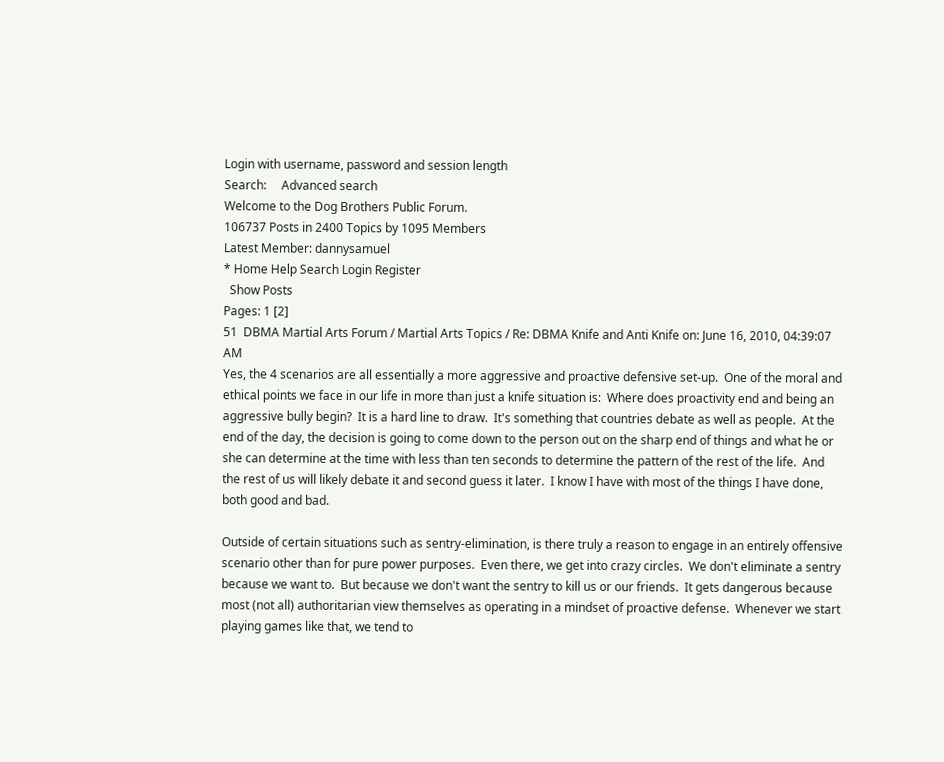Login with username, password and session length
Search:     Advanced search
Welcome to the Dog Brothers Public Forum.
106737 Posts in 2400 Topics by 1095 Members
Latest Member: dannysamuel
* Home Help Search Login Register
  Show Posts
Pages: 1 [2]
51  DBMA Martial Arts Forum / Martial Arts Topics / Re: DBMA Knife and Anti Knife on: June 16, 2010, 04:39:07 AM
Yes, the 4 scenarios are all essentially a more aggressive and proactive defensive set-up.  One of the moral and ethical points we face in our life in more than just a knife situation is:  Where does proactivity end and being an aggressive bully begin?  It is a hard line to draw.  It's something that countries debate as well as people.  At the end of the day, the decision is going to come down to the person out on the sharp end of things and what he or she can determine at the time with less than ten seconds to determine the pattern of the rest of the life.  And the rest of us will likely debate it and second guess it later.  I know I have with most of the things I have done, both good and bad.

Outside of certain situations such as sentry-elimination, is there truly a reason to engage in an entirely offensive scenario other than for pure power purposes.  Even there, we get into crazy circles.  We don't eliminate a sentry because we want to.  But because we don't want the sentry to kill us or our friends.  It gets dangerous because most (not all) authoritarian view themselves as operating in a mindset of proactive defense.  Whenever we start playing games like that, we tend to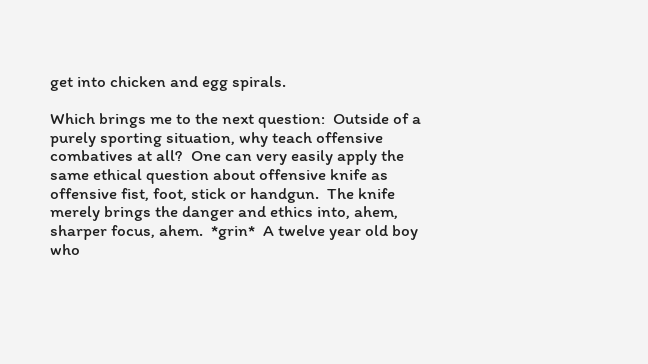get into chicken and egg spirals.

Which brings me to the next question:  Outside of a purely sporting situation, why teach offensive combatives at all?  One can very easily apply the same ethical question about offensive knife as offensive fist, foot, stick or handgun.  The knife merely brings the danger and ethics into, ahem, sharper focus, ahem.  *grin*  A twelve year old boy who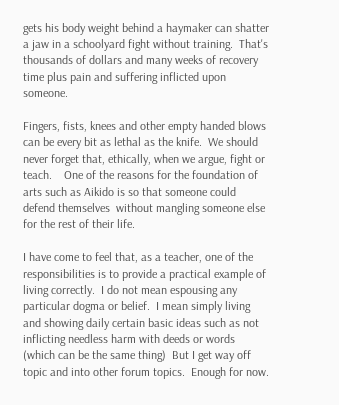gets his body weight behind a haymaker can shatter a jaw in a schoolyard fight without training.  That's thousands of dollars and many weeks of recovery time plus pain and suffering inflicted upon someone.

Fingers, fists, knees and other empty handed blows can be every bit as lethal as the knife.  We should never forget that, ethically, when we argue, fight or teach.    One of the reasons for the foundation of arts such as Aikido is so that someone could defend themselves  without mangling someone else for the rest of their life.

I have come to feel that, as a teacher, one of the responsibilities is to provide a practical example of living correctly.  I do not mean espousing any particular dogma or belief.  I mean simply living and showing daily certain basic ideas such as not inflicting needless harm with deeds or words (which can be the same thing)  But I get way off topic and into other forum topics.  Enough for now.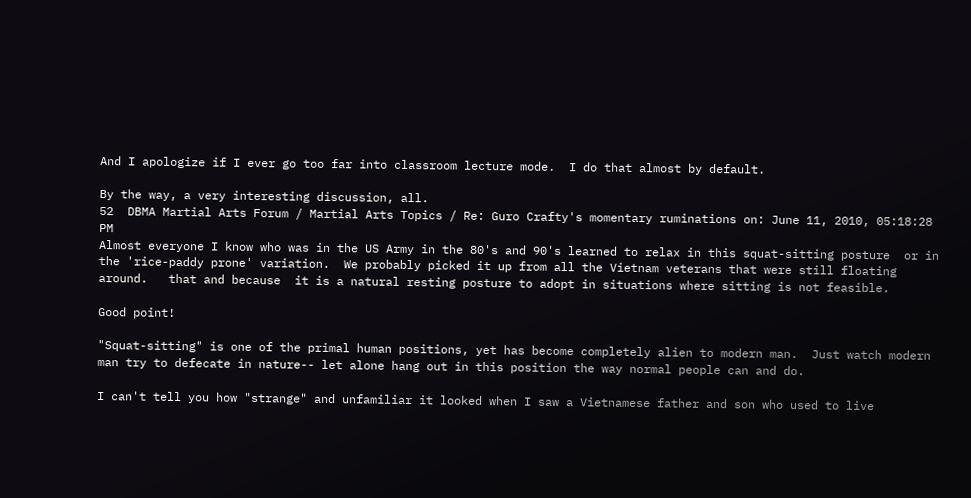And I apologize if I ever go too far into classroom lecture mode.  I do that almost by default.

By the way, a very interesting discussion, all.
52  DBMA Martial Arts Forum / Martial Arts Topics / Re: Guro Crafty's momentary ruminations on: June 11, 2010, 05:18:28 PM
Almost everyone I know who was in the US Army in the 80's and 90's learned to relax in this squat-sitting posture  or in the 'rice-paddy prone' variation.  We probably picked it up from all the Vietnam veterans that were still floating around.   that and because  it is a natural resting posture to adopt in situations where sitting is not feasible.

Good point!

"Squat-sitting" is one of the primal human positions, yet has become completely alien to modern man.  Just watch modern man try to defecate in nature-- let alone hang out in this position the way normal people can and do.

I can't tell you how "strange" and unfamiliar it looked when I saw a Vietnamese father and son who used to live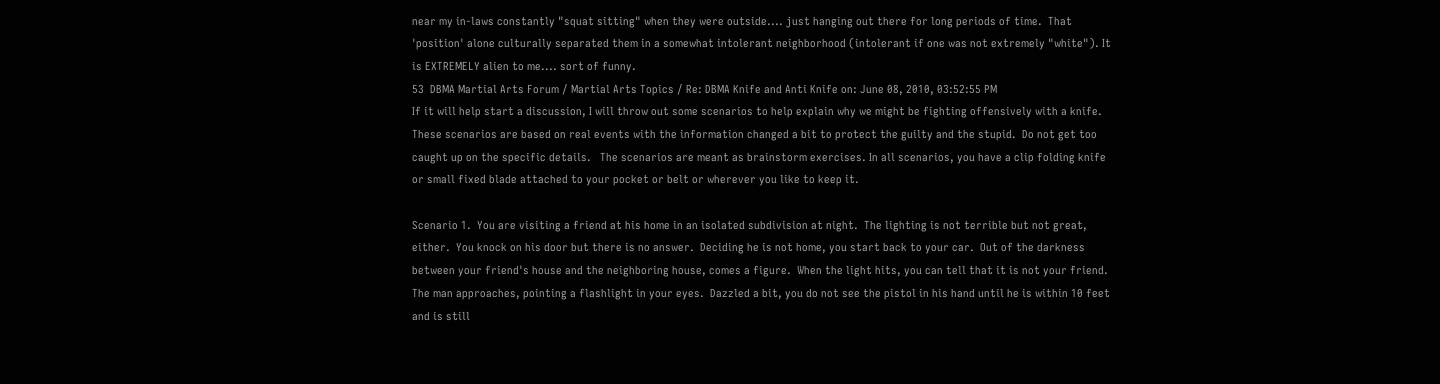near my in-laws constantly "squat sitting" when they were outside.... just hanging out there for long periods of time.  That 'position' alone culturally separated them in a somewhat intolerant neighborhood (intolerant if one was not extremely "white"). It is EXTREMELY alien to me.... sort of funny.
53  DBMA Martial Arts Forum / Martial Arts Topics / Re: DBMA Knife and Anti Knife on: June 08, 2010, 03:52:55 PM
If it will help start a discussion, I will throw out some scenarios to help explain why we might be fighting offensively with a knife.  These scenarios are based on real events with the information changed a bit to protect the guilty and the stupid.  Do not get too caught up on the specific details.   The scenarios are meant as brainstorm exercises. In all scenarios, you have a clip folding knife or small fixed blade attached to your pocket or belt or wherever you like to keep it.

Scenario 1.  You are visiting a friend at his home in an isolated subdivision at night.  The lighting is not terrible but not great, either.  You knock on his door but there is no answer.  Deciding he is not home, you start back to your car.  Out of the darkness between your friend's house and the neighboring house, comes a figure.  When the light hits, you can tell that it is not your friend.  The man approaches, pointing a flashlight in your eyes.  Dazzled a bit, you do not see the pistol in his hand until he is within 10 feet and is still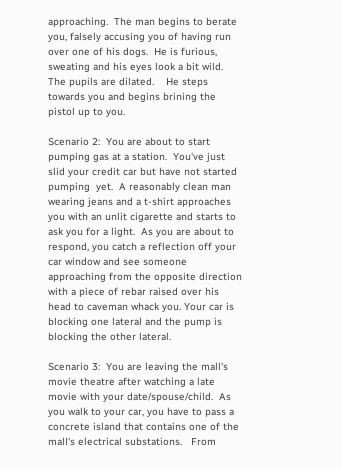approaching.  The man begins to berate you, falsely accusing you of having run over one of his dogs.  He is furious, sweating and his eyes look a bit wild.  The pupils are dilated.    He steps towards you and begins brining the pistol up to you.

Scenario 2:  You are about to start pumping gas at a station.  You've just slid your credit car but have not started pumping  yet.  A reasonably clean man wearing jeans and a t-shirt approaches you with an unlit cigarette and starts to ask you for a light.  As you are about to respond, you catch a reflection off your car window and see someone approaching from the opposite direction with a piece of rebar raised over his head to caveman whack you. Your car is blocking one lateral and the pump is blocking the other lateral.

Scenario 3:  You are leaving the mall's movie theatre after watching a late movie with your date/spouse/child.  As you walk to your car, you have to pass a concrete island that contains one of the mall's electrical substations.   From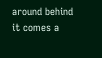around behind it comes a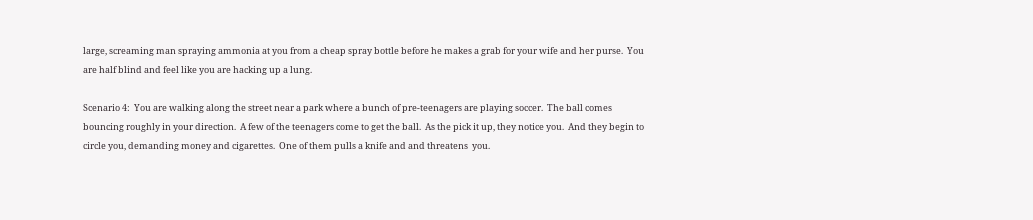large, screaming man spraying ammonia at you from a cheap spray bottle before he makes a grab for your wife and her purse.  You are half blind and feel like you are hacking up a lung.

Scenario 4:  You are walking along the street near a park where a bunch of pre-teenagers are playing soccer.  The ball comes bouncing roughly in your direction.  A few of the teenagers come to get the ball.  As the pick it up, they notice you.  And they begin to circle you, demanding money and cigarettes.  One of them pulls a knife and and threatens  you.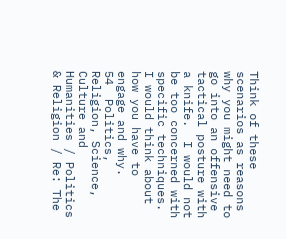Think of these scenarios as reasons why you might need to go into an offensive tactical posture with a knife.  I would not be too concerned with specific techniques.  I would think about how you have to engage and why.
54  Politics, Religion, Science, Culture and Humanities / Politics & Religion / Re: The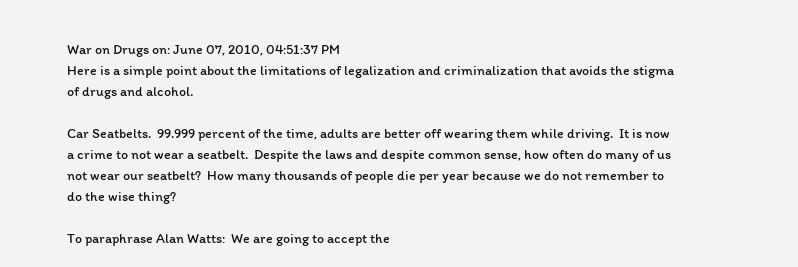War on Drugs on: June 07, 2010, 04:51:37 PM
Here is a simple point about the limitations of legalization and criminalization that avoids the stigma of drugs and alcohol.

Car Seatbelts.  99.999 percent of the time, adults are better off wearing them while driving.  It is now a crime to not wear a seatbelt.  Despite the laws and despite common sense, how often do many of us not wear our seatbelt?  How many thousands of people die per year because we do not remember to do the wise thing?

To paraphrase Alan Watts:  We are going to accept the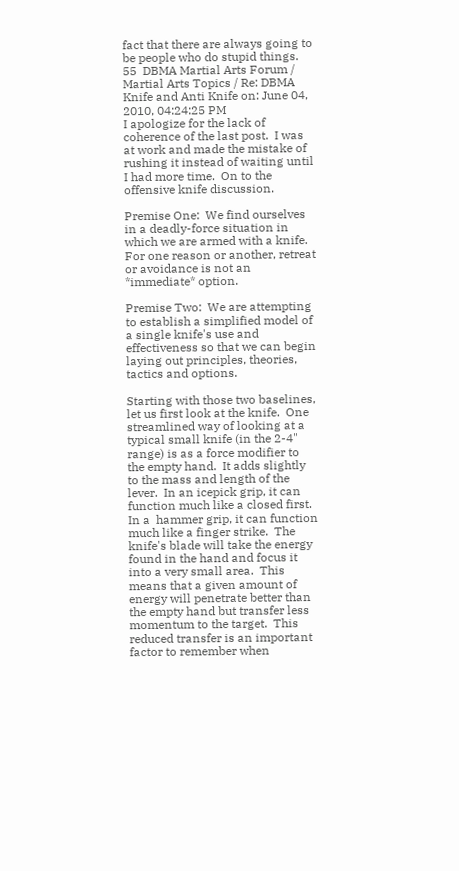fact that there are always going to be people who do stupid things.
55  DBMA Martial Arts Forum / Martial Arts Topics / Re: DBMA Knife and Anti Knife on: June 04, 2010, 04:24:25 PM
I apologize for the lack of coherence of the last post.  I was at work and made the mistake of rushing it instead of waiting until I had more time.  On to the offensive knife discussion.

Premise One:  We find ourselves in a deadly-force situation in which we are armed with a knife.  For one reason or another, retreat or avoidance is not an *immediate* option.

Premise Two:  We are attempting to establish a simplified model of a single knife's use and effectiveness so that we can begin laying out principles, theories, tactics and options.

Starting with those two baselines, let us first look at the knife.  One streamlined way of looking at a typical small knife (in the 2-4" range) is as a force modifier to the empty hand.  It adds slightly to the mass and length of the lever.  In an icepick grip, it can function much like a closed first.  In a  hammer grip, it can function much like a finger strike.  The knife's blade will take the energy found in the hand and focus it into a very small area.  This means that a given amount of energy will penetrate better than the empty hand but transfer less momentum to the target.  This reduced transfer is an important factor to remember when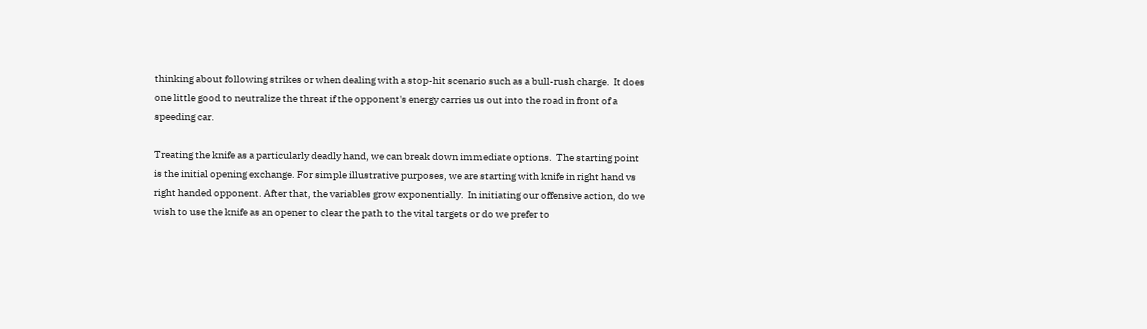thinking about following strikes or when dealing with a stop-hit scenario such as a bull-rush charge.  It does one little good to neutralize the threat if the opponent's energy carries us out into the road in front of a speeding car.

Treating the knife as a particularly deadly hand, we can break down immediate options.  The starting point is the initial opening exchange. For simple illustrative purposes, we are starting with knife in right hand vs right handed opponent. After that, the variables grow exponentially.  In initiating our offensive action, do we wish to use the knife as an opener to clear the path to the vital targets or do we prefer to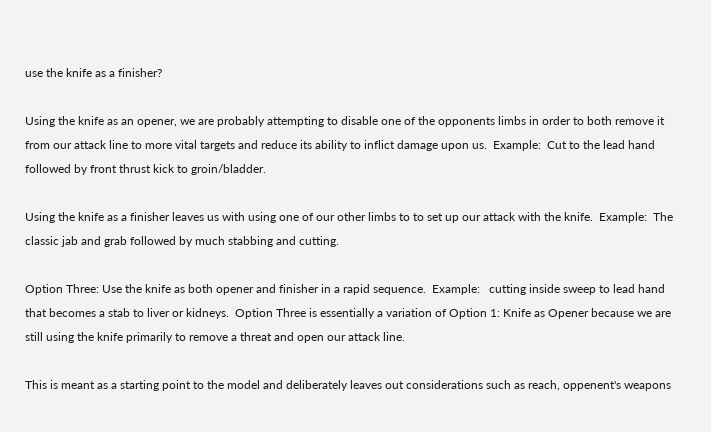use the knife as a finisher?

Using the knife as an opener, we are probably attempting to disable one of the opponents limbs in order to both remove it from our attack line to more vital targets and reduce its ability to inflict damage upon us.  Example:  Cut to the lead hand followed by front thrust kick to groin/bladder.

Using the knife as a finisher leaves us with using one of our other limbs to to set up our attack with the knife.  Example:  The classic jab and grab followed by much stabbing and cutting.

Option Three: Use the knife as both opener and finisher in a rapid sequence.  Example:   cutting inside sweep to lead hand that becomes a stab to liver or kidneys.  Option Three is essentially a variation of Option 1: Knife as Opener because we are still using the knife primarily to remove a threat and open our attack line.

This is meant as a starting point to the model and deliberately leaves out considerations such as reach, oppenent's weapons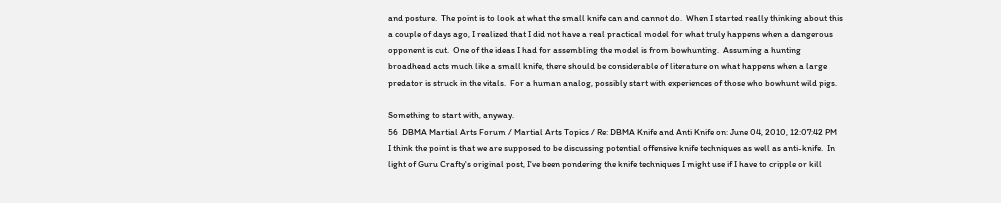and posture.  The point is to look at what the small knife can and cannot do.  When I started really thinking about this a couple of days ago, I realized that I did not have a real practical model for what truly happens when a dangerous opponent is cut.  One of the ideas I had for assembling the model is from bowhunting.  Assuming a hunting broadhead acts much like a small knife, there should be considerable of literature on what happens when a large predator is struck in the vitals.  For a human analog, possibly start with experiences of those who bowhunt wild pigs.

Something to start with, anyway.
56  DBMA Martial Arts Forum / Martial Arts Topics / Re: DBMA Knife and Anti Knife on: June 04, 2010, 12:07:42 PM
I think the point is that we are supposed to be discussing potential offensive knife techniques as well as anti-knife.  In light of Guru Crafty's original post, I've been pondering the knife techniques I might use if I have to cripple or kill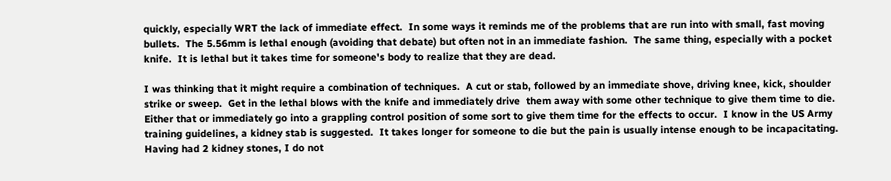quickly, especially WRT the lack of immediate effect.  In some ways it reminds me of the problems that are run into with small, fast moving bullets.  The 5.56mm is lethal enough (avoiding that debate) but often not in an immediate fashion.  The same thing, especially with a pocket knife.  It is lethal but it takes time for someone's body to realize that they are dead.

I was thinking that it might require a combination of techniques.  A cut or stab, followed by an immediate shove, driving knee, kick, shoulder strike or sweep.  Get in the lethal blows with the knife and immediately drive  them away with some other technique to give them time to die.  Either that or immediately go into a grappling control position of some sort to give them time for the effects to occur.  I know in the US Army training guidelines, a kidney stab is suggested.  It takes longer for someone to die but the pain is usually intense enough to be incapacitating.   Having had 2 kidney stones, I do not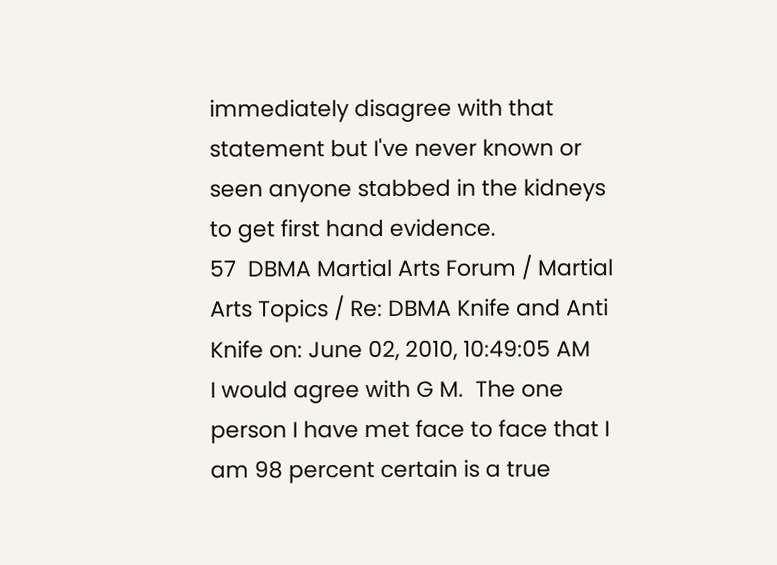immediately disagree with that statement but I've never known or seen anyone stabbed in the kidneys to get first hand evidence.
57  DBMA Martial Arts Forum / Martial Arts Topics / Re: DBMA Knife and Anti Knife on: June 02, 2010, 10:49:05 AM
I would agree with G M.  The one person I have met face to face that I am 98 percent certain is a true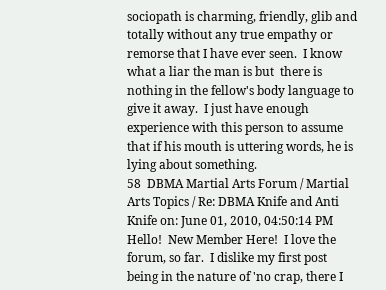sociopath is charming, friendly, glib and totally without any true empathy or remorse that I have ever seen.  I know what a liar the man is but  there is nothing in the fellow's body language to give it away.  I just have enough experience with this person to assume that if his mouth is uttering words, he is lying about something.
58  DBMA Martial Arts Forum / Martial Arts Topics / Re: DBMA Knife and Anti Knife on: June 01, 2010, 04:50:14 PM
Hello!  New Member Here!  I love the forum, so far.  I dislike my first post being in the nature of 'no crap, there I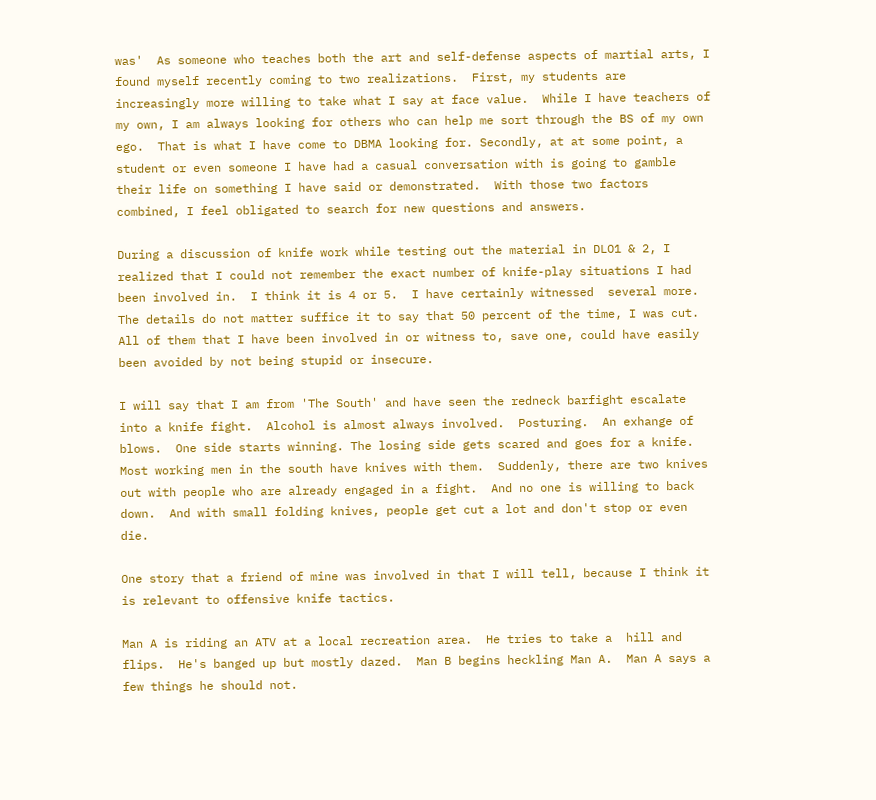was'  As someone who teaches both the art and self-defense aspects of martial arts, I found myself recently coming to two realizations.  First, my students are increasingly more willing to take what I say at face value.  While I have teachers of my own, I am always looking for others who can help me sort through the BS of my own ego.  That is what I have come to DBMA looking for. Secondly, at at some point, a student or even someone I have had a casual conversation with is going to gamble their life on something I have said or demonstrated.  With those two factors combined, I feel obligated to search for new questions and answers.

During a discussion of knife work while testing out the material in DLO1 & 2, I realized that I could not remember the exact number of knife-play situations I had been involved in.  I think it is 4 or 5.  I have certainly witnessed  several more.  The details do not matter suffice it to say that 50 percent of the time, I was cut.  All of them that I have been involved in or witness to, save one, could have easily been avoided by not being stupid or insecure.

I will say that I am from 'The South' and have seen the redneck barfight escalate into a knife fight.  Alcohol is almost always involved.  Posturing.  An exhange of blows.  One side starts winning. The losing side gets scared and goes for a knife.  Most working men in the south have knives with them.  Suddenly, there are two knives out with people who are already engaged in a fight.  And no one is willing to back down.  And with small folding knives, people get cut a lot and don't stop or even die.

One story that a friend of mine was involved in that I will tell, because I think it is relevant to offensive knife tactics.

Man A is riding an ATV at a local recreation area.  He tries to take a  hill and flips.  He's banged up but mostly dazed.  Man B begins heckling Man A.  Man A says a few things he should not.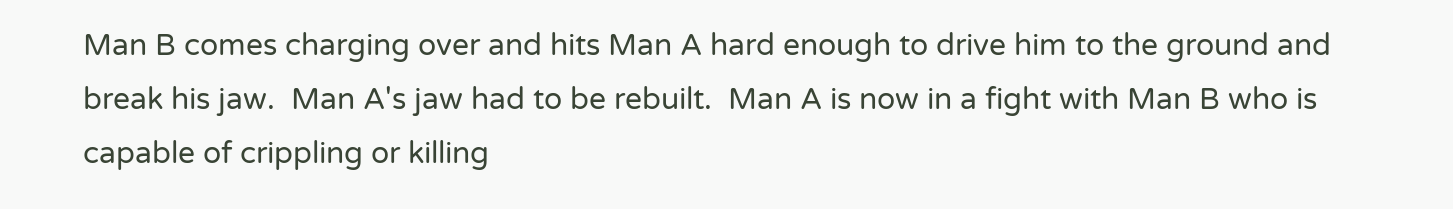Man B comes charging over and hits Man A hard enough to drive him to the ground and break his jaw.  Man A's jaw had to be rebuilt.  Man A is now in a fight with Man B who is capable of crippling or killing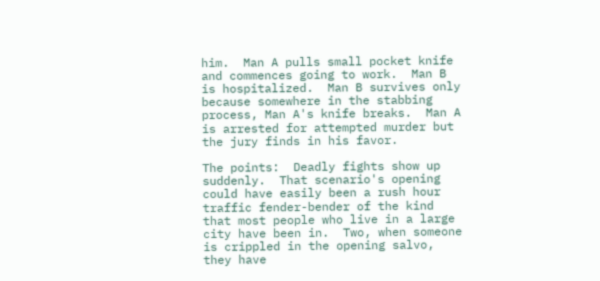him.  Man A pulls small pocket knife and commences going to work.  Man B is hospitalized.  Man B survives only because somewhere in the stabbing process, Man A's knife breaks.  Man A is arrested for attempted murder but the jury finds in his favor.

The points:  Deadly fights show up suddenly.  That scenario's opening could have easily been a rush hour traffic fender-bender of the kind that most people who live in a large city have been in.  Two, when someone is crippled in the opening salvo, they have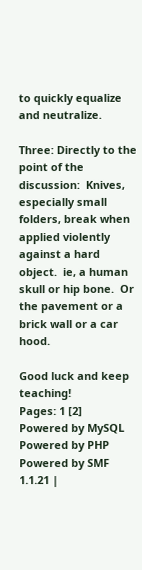to quickly equalize and neutralize.

Three: Directly to the point of the discussion:  Knives, especially small folders, break when applied violently against a hard object.  ie, a human skull or hip bone.  Or the pavement or a brick wall or a car hood.

Good luck and keep teaching!
Pages: 1 [2]
Powered by MySQL Powered by PHP Powered by SMF 1.1.21 |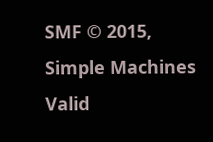SMF © 2015, Simple Machines Valid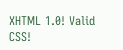XHTML 1.0! Valid CSS!